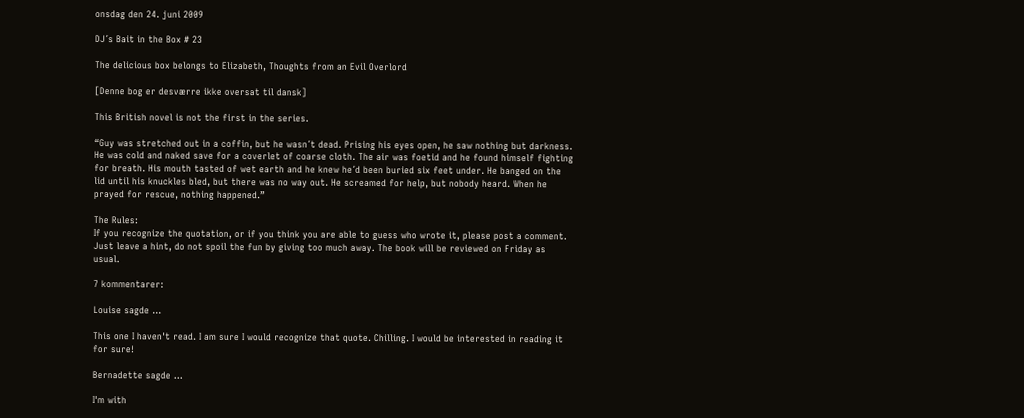onsdag den 24. juni 2009

DJ´s Bait in the Box # 23

The delicious box belongs to Elizabeth, Thoughts from an Evil Overlord

[Denne bog er desværre ikke oversat til dansk]

This British novel is not the first in the series.

“Guy was stretched out in a coffin, but he wasn´t dead. Prising his eyes open, he saw nothing but darkness. He was cold and naked save for a coverlet of coarse cloth. The air was foetid and he found himself fighting for breath. His mouth tasted of wet earth and he knew he´d been buried six feet under. He banged on the lid until his knuckles bled, but there was no way out. He screamed for help, but nobody heard. When he prayed for rescue, nothing happened.”

The Rules:
If you recognize the quotation, or if you think you are able to guess who wrote it, please post a comment. Just leave a hint, do not spoil the fun by giving too much away. The book will be reviewed on Friday as usual.

7 kommentarer:

Louise sagde ...

This one I haven't read. I am sure I would recognize that quote. Chilling. I would be interested in reading it for sure!

Bernadette sagde ...

I'm with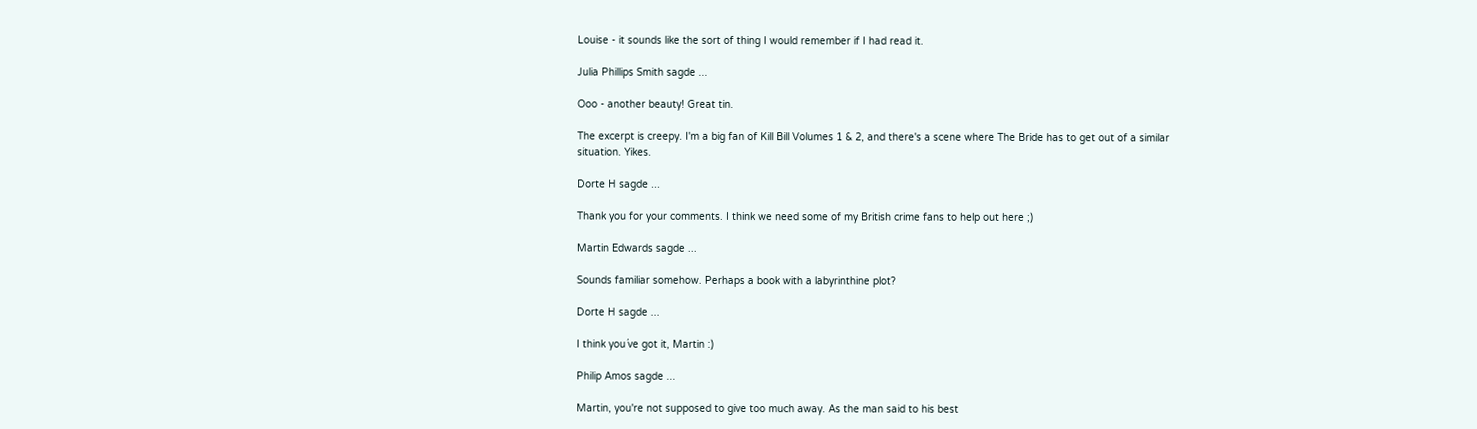Louise - it sounds like the sort of thing I would remember if I had read it.

Julia Phillips Smith sagde ...

Ooo - another beauty! Great tin.

The excerpt is creepy. I'm a big fan of Kill Bill Volumes 1 & 2, and there's a scene where The Bride has to get out of a similar situation. Yikes.

Dorte H sagde ...

Thank you for your comments. I think we need some of my British crime fans to help out here ;)

Martin Edwards sagde ...

Sounds familiar somehow. Perhaps a book with a labyrinthine plot?

Dorte H sagde ...

I think you´ve got it, Martin :)

Philip Amos sagde ...

Martin, you're not supposed to give too much away. As the man said to his best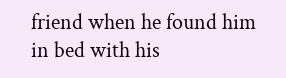friend when he found him in bed with his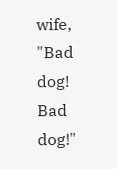wife, "Bad dog! Bad dog!"